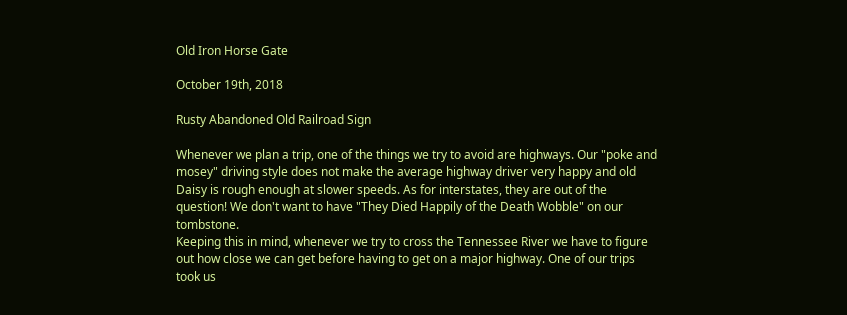Old Iron Horse Gate

October 19th, 2018

Rusty Abandoned Old Railroad Sign

Whenever we plan a trip, one of the things we try to avoid are highways. Our "poke and mosey" driving style does not make the average highway driver very happy and old Daisy is rough enough at slower speeds. As for interstates, they are out of the question! We don't want to have "They Died Happily of the Death Wobble" on our tombstone.
Keeping this in mind, whenever we try to cross the Tennessee River we have to figure out how close we can get before having to get on a major highway. One of our trips took us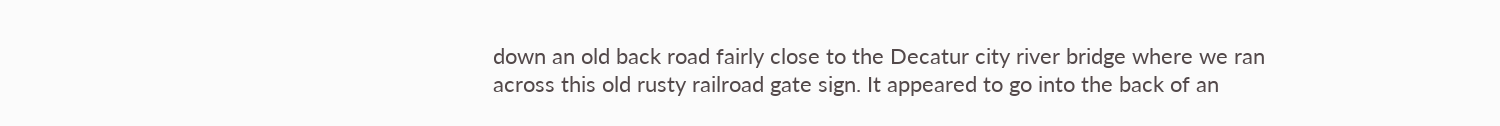down an old back road fairly close to the Decatur city river bridge where we ran across this old rusty railroad gate sign. It appeared to go into the back of an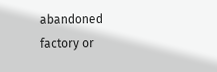abandoned factory or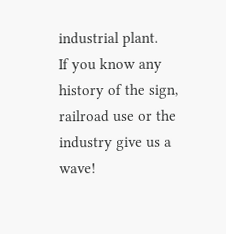industrial plant.
If you know any history of the sign, railroad use or the industry give us a wave!